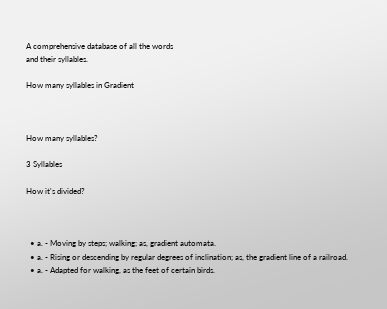A comprehensive database of all the words
and their syllables.

How many syllables in Gradient



How many syllables?

3 Syllables

How it's divided?



  • a. - Moving by steps; walking; as, gradient automata.
  • a. - Rising or descending by regular degrees of inclination; as, the gradient line of a railroad.
  • a. - Adapted for walking, as the feet of certain birds.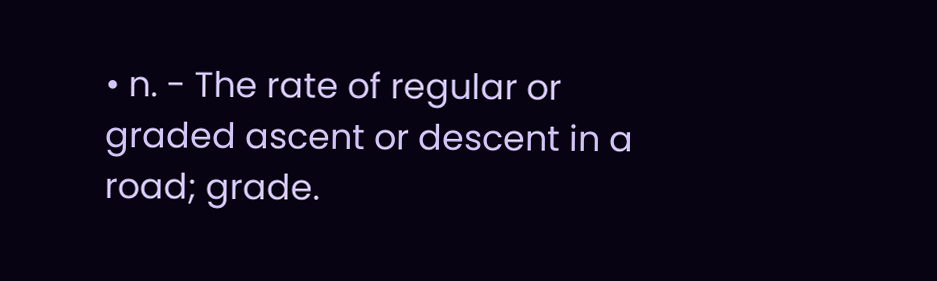• n. - The rate of regular or graded ascent or descent in a road; grade.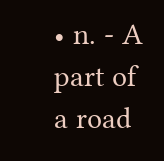• n. - A part of a road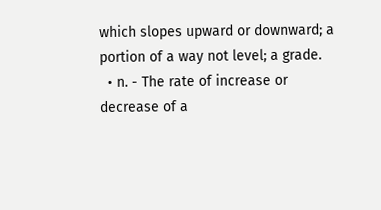which slopes upward or downward; a portion of a way not level; a grade.
  • n. - The rate of increase or decrease of a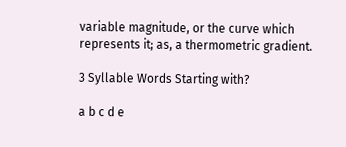variable magnitude, or the curve which represents it; as, a thermometric gradient.

3 Syllable Words Starting with?

a b c d e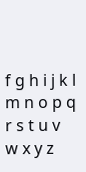f g h i j k l m n o p q r s t u v w x y z